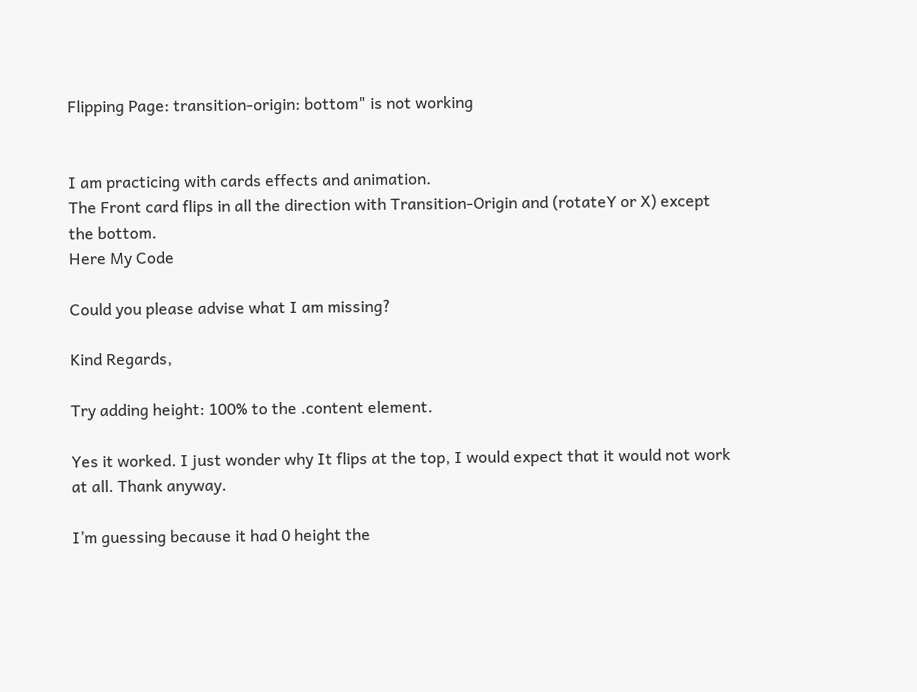Flipping Page: transition-origin: bottom" is not working


I am practicing with cards effects and animation.
The Front card flips in all the direction with Transition-Origin and (rotateY or X) except the bottom.
Here My Code

Could you please advise what I am missing?

Kind Regards,

Try adding height: 100% to the .content element.

Yes it worked. I just wonder why It flips at the top, I would expect that it would not work at all. Thank anyway.

I’m guessing because it had 0 height the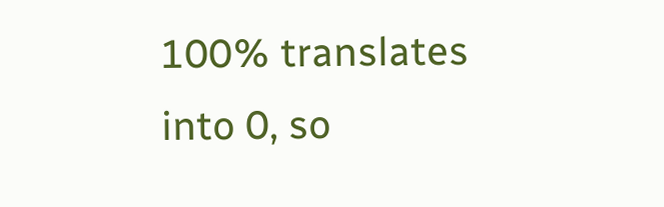100% translates into 0, so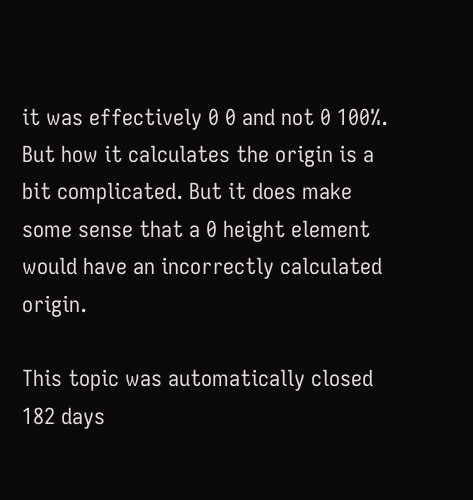it was effectively 0 0 and not 0 100%. But how it calculates the origin is a bit complicated. But it does make some sense that a 0 height element would have an incorrectly calculated origin.

This topic was automatically closed 182 days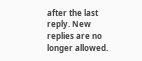after the last reply. New replies are no longer allowed.